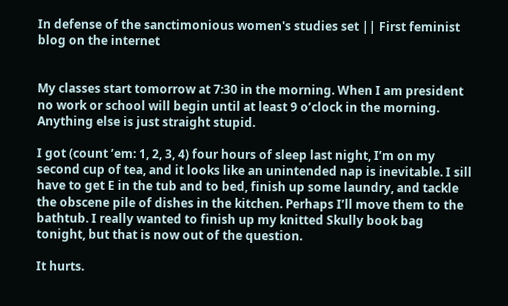In defense of the sanctimonious women's studies set || First feminist blog on the internet


My classes start tomorrow at 7:30 in the morning. When I am president no work or school will begin until at least 9 o’clock in the morning. Anything else is just straight stupid.

I got (count ’em: 1, 2, 3, 4) four hours of sleep last night, I’m on my second cup of tea, and it looks like an unintended nap is inevitable. I sill have to get E in the tub and to bed, finish up some laundry, and tackle the obscene pile of dishes in the kitchen. Perhaps I’ll move them to the bathtub. I really wanted to finish up my knitted Skully book bag tonight, but that is now out of the question.

It hurts.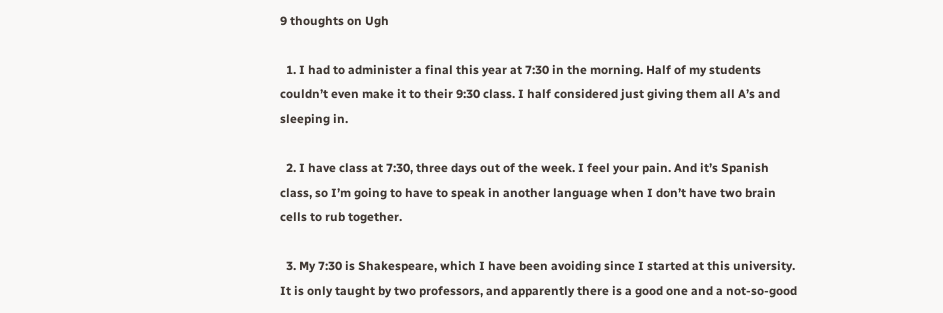9 thoughts on Ugh

  1. I had to administer a final this year at 7:30 in the morning. Half of my students couldn’t even make it to their 9:30 class. I half considered just giving them all A’s and sleeping in.

  2. I have class at 7:30, three days out of the week. I feel your pain. And it’s Spanish class, so I’m going to have to speak in another language when I don’t have two brain cells to rub together.

  3. My 7:30 is Shakespeare, which I have been avoiding since I started at this university. It is only taught by two professors, and apparently there is a good one and a not-so-good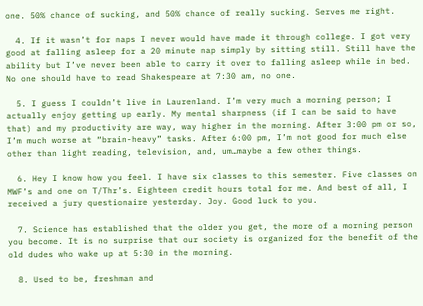one. 50% chance of sucking, and 50% chance of really sucking. Serves me right.

  4. If it wasn’t for naps I never would have made it through college. I got very good at falling asleep for a 20 minute nap simply by sitting still. Still have the ability but I’ve never been able to carry it over to falling asleep while in bed. No one should have to read Shakespeare at 7:30 am, no one.

  5. I guess I couldn’t live in Laurenland. I’m very much a morning person; I actually enjoy getting up early. My mental sharpness (if I can be said to have that) and my productivity are way, way higher in the morning. After 3:00 pm or so, I’m much worse at “brain-heavy” tasks. After 6:00 pm, I’m not good for much else other than light reading, television, and, um…maybe a few other things.

  6. Hey I know how you feel. I have six classes to this semester. Five classes on MWF’s and one on T/Thr’s. Eighteen credit hours total for me. And best of all, I received a jury questionaire yesterday. Joy. Good luck to you.

  7. Science has established that the older you get, the more of a morning person you become. It is no surprise that our society is organized for the benefit of the old dudes who wake up at 5:30 in the morning.

  8. Used to be, freshman and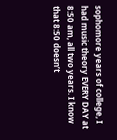sophomore years of college, I had music theory EVERY DAY at 8:50 am, all two years. I know that 8:50 doesn’t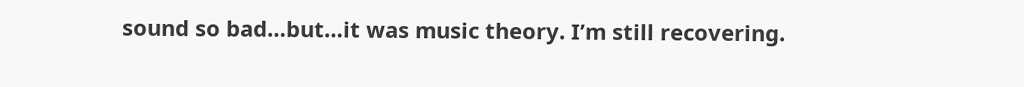sound so bad…but…it was music theory. I’m still recovering.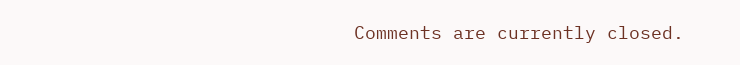Comments are currently closed.